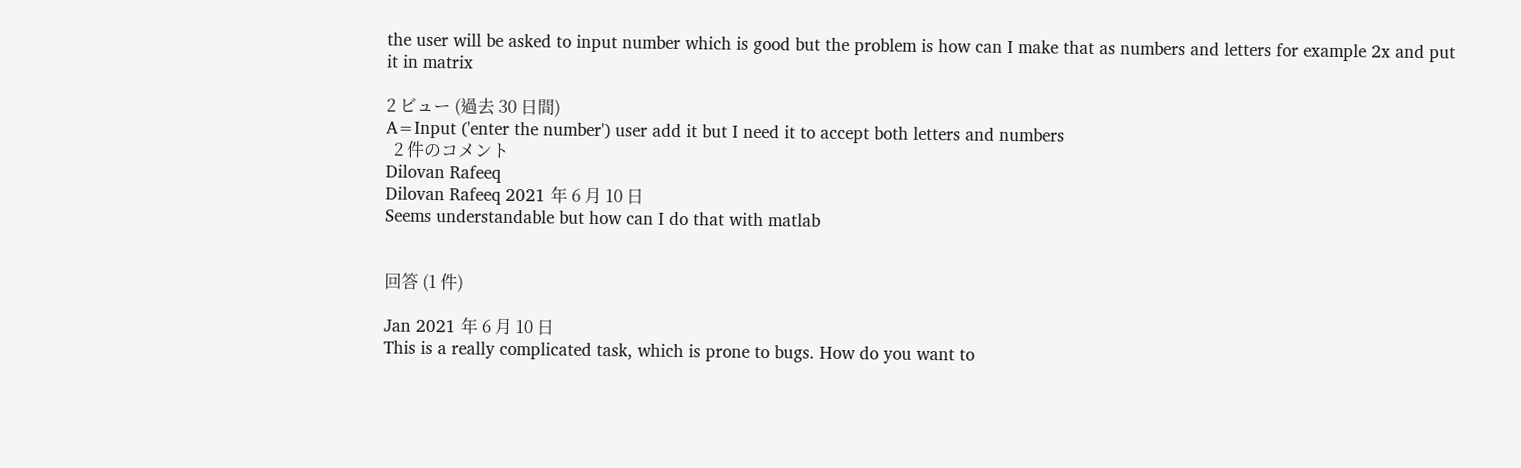the user will be asked to input number which is good but the problem is how can I make that as numbers and letters for example 2x and put it in matrix

2 ビュー (過去 30 日間)
A=Input ('enter the number') user add it but I need it to accept both letters and numbers
  2 件のコメント
Dilovan Rafeeq
Dilovan Rafeeq 2021 年 6 月 10 日
Seems understandable but how can I do that with matlab


回答 (1 件)

Jan 2021 年 6 月 10 日
This is a really complicated task, which is prone to bugs. How do you want to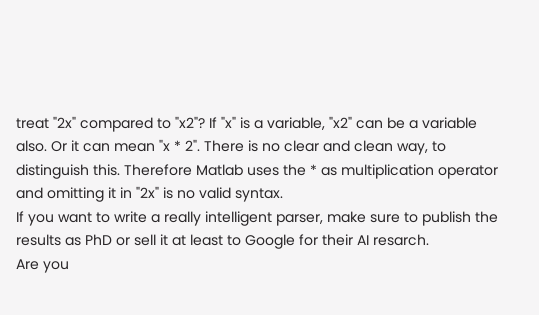treat "2x" compared to "x2"? If "x" is a variable, "x2" can be a variable also. Or it can mean "x * 2". There is no clear and clean way, to distinguish this. Therefore Matlab uses the * as multiplication operator and omitting it in "2x" is no valid syntax.
If you want to write a really intelligent parser, make sure to publish the results as PhD or sell it at least to Google for their AI resarch.
Are you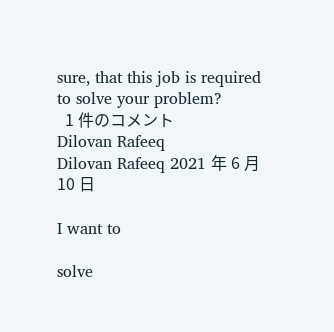sure, that this job is required to solve your problem?
  1 件のコメント
Dilovan Rafeeq
Dilovan Rafeeq 2021 年 6 月 10 日

I want to

solve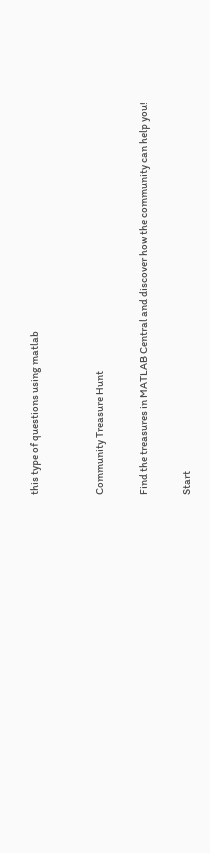this type of questions using matlab


Community Treasure Hunt

Find the treasures in MATLAB Central and discover how the community can help you!

Start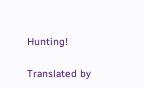Hunting!

Translated by